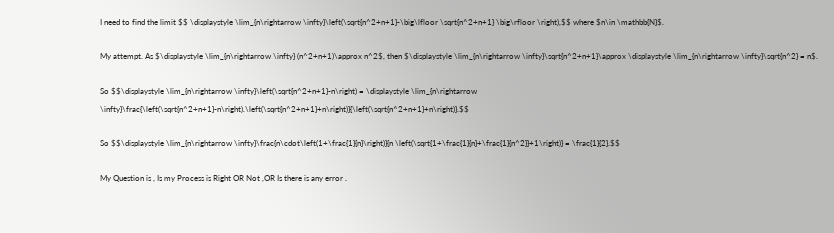I need to find the limit $$ \displaystyle \lim_{n\rightarrow \infty}\left(\sqrt{n^2+n+1}-\big\lfloor \sqrt{n^2+n+1} \big\rfloor \right),$$ where $n\in \mathbb{N}$.

My attempt. As $\displaystyle \lim_{n\rightarrow \infty} (n^2+n+1)\approx n^2$, then $\displaystyle \lim_{n\rightarrow \infty}\sqrt{n^2+n+1}\approx \displaystyle \lim_{n\rightarrow \infty}\sqrt{n^2} = n$.

So $$\displaystyle \lim_{n\rightarrow \infty}\left(\sqrt{n^2+n+1}-n\right) = \displaystyle \lim_{n\rightarrow \infty}\frac{\left(\sqrt{n^2+n+1}-n\right).\left(\sqrt{n^2+n+1}+n\right)}{\left(\sqrt{n^2+n+1}+n\right)}.$$

So $$\displaystyle \lim_{n\rightarrow \infty}\frac{n\cdot\left(1+\frac{1}{n}\right)}{n \left(\sqrt{1+\frac{1}{n}+\frac{1}{n^2}}+1\right)} = \frac{1}{2}.$$

My Question is , Is my Process is Right OR Not ,OR Is there is any error .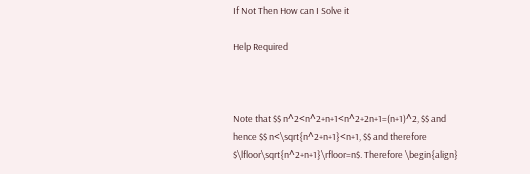If Not Then How can I Solve it

Help Required



Note that $$ n^2<n^2+n+1<n^2+2n+1=(n+1)^2, $$ and hence $$ n<\sqrt{n^2+n+1}<n+1, $$ and therefore $\lfloor\sqrt{n^2+n+1}\rfloor=n$. Therefore \begin{align}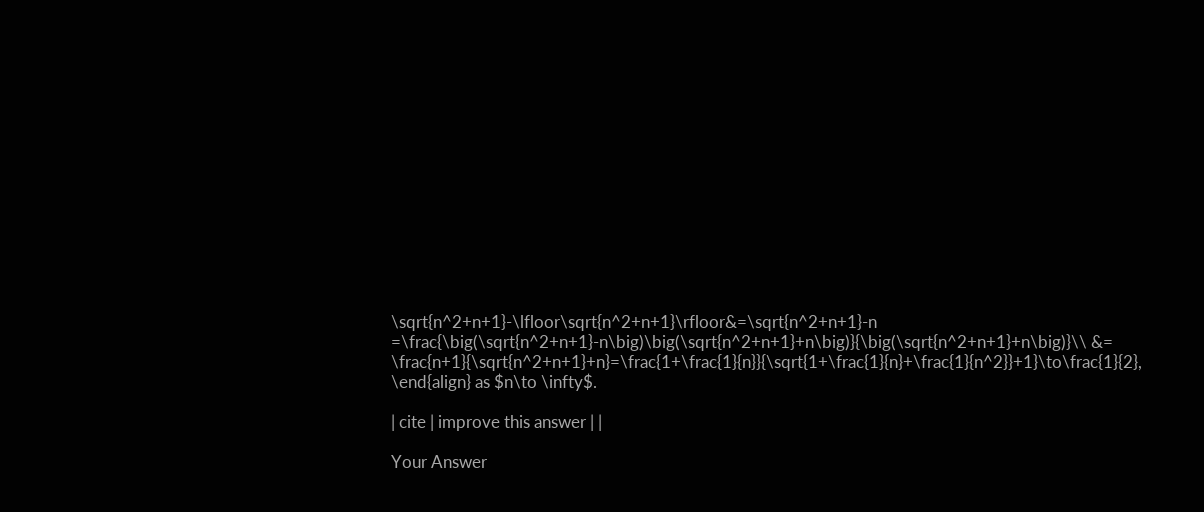\sqrt{n^2+n+1}-\lfloor\sqrt{n^2+n+1}\rfloor&=\sqrt{n^2+n+1}-n =\frac{\big(\sqrt{n^2+n+1}-n\big)\big(\sqrt{n^2+n+1}+n\big)}{\big(\sqrt{n^2+n+1}+n\big)}\\ &= \frac{n+1}{\sqrt{n^2+n+1}+n}=\frac{1+\frac{1}{n}}{\sqrt{1+\frac{1}{n}+\frac{1}{n^2}}+1}\to\frac{1}{2}, \end{align} as $n\to \infty$.

| cite | improve this answer | |

Your Answer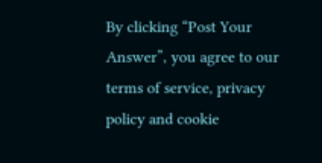By clicking “Post Your Answer”, you agree to our terms of service, privacy policy and cookie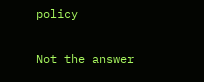policy

Not the answer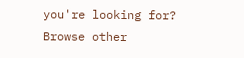you're looking for? Browse other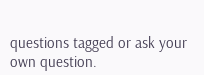questions tagged or ask your own question.